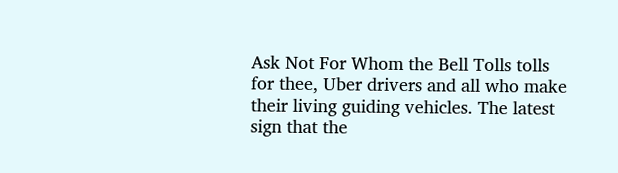Ask Not For Whom the Bell Tolls tolls for thee, Uber drivers and all who make their living guiding vehicles. The latest sign that the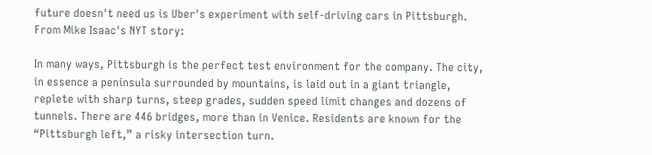future doesn't need us is Uber's experiment with self-driving cars in Pittsburgh. From Mike Isaac's NYT story:

In many ways, Pittsburgh is the perfect test environment for the company. The city, in essence a peninsula surrounded by mountains, is laid out in a giant triangle, replete with sharp turns, steep grades, sudden speed limit changes and dozens of tunnels. There are 446 bridges, more than in Venice. Residents are known for the “Pittsburgh left,” a risky intersection turn.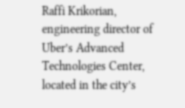Raffi Krikorian, engineering director of Uber’s Advanced Technologies Center, located in the city’s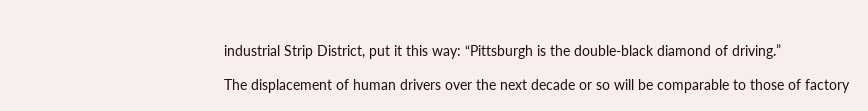industrial Strip District, put it this way: “Pittsburgh is the double-black diamond of driving.”

The displacement of human drivers over the next decade or so will be comparable to those of factory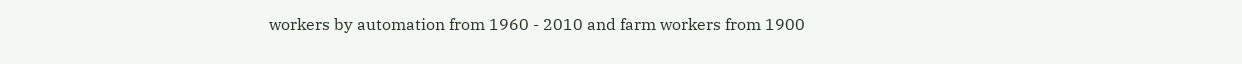workers by automation from 1960 - 2010 and farm workers from 1900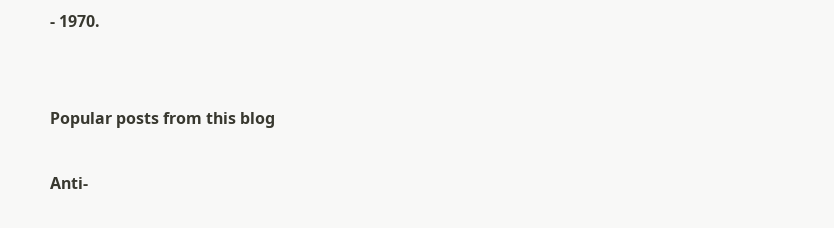- 1970.


Popular posts from this blog

Anti-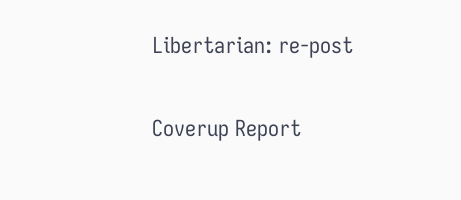Libertarian: re-post

Coverup Report